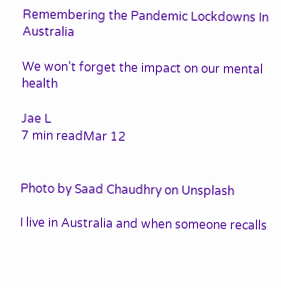Remembering the Pandemic Lockdowns In Australia

We won’t forget the impact on our mental health

Jae L
7 min readMar 12


Photo by Saad Chaudhry on Unsplash

I live in Australia and when someone recalls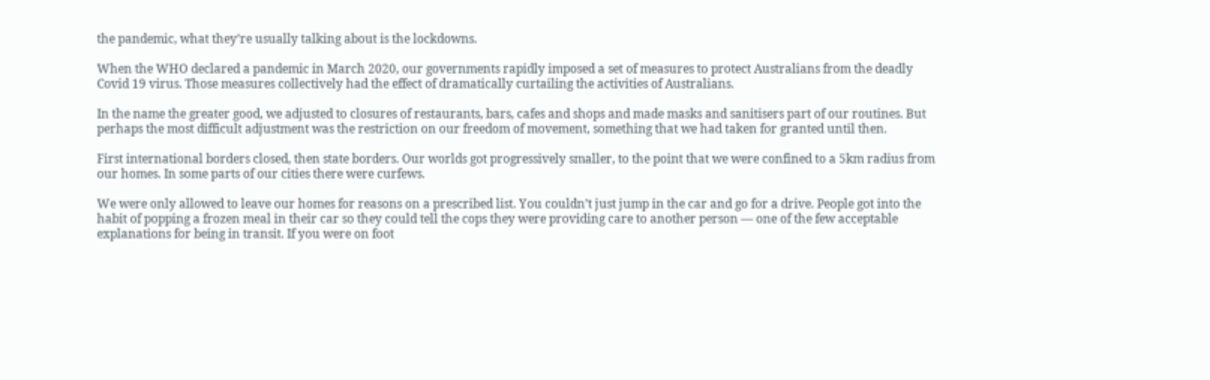the pandemic, what they’re usually talking about is the lockdowns.

When the WHO declared a pandemic in March 2020, our governments rapidly imposed a set of measures to protect Australians from the deadly Covid 19 virus. Those measures collectively had the effect of dramatically curtailing the activities of Australians.

In the name the greater good, we adjusted to closures of restaurants, bars, cafes and shops and made masks and sanitisers part of our routines. But perhaps the most difficult adjustment was the restriction on our freedom of movement, something that we had taken for granted until then.

First international borders closed, then state borders. Our worlds got progressively smaller, to the point that we were confined to a 5km radius from our homes. In some parts of our cities there were curfews.

We were only allowed to leave our homes for reasons on a prescribed list. You couldn’t just jump in the car and go for a drive. People got into the habit of popping a frozen meal in their car so they could tell the cops they were providing care to another person — one of the few acceptable explanations for being in transit. If you were on foot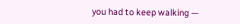you had to keep walking —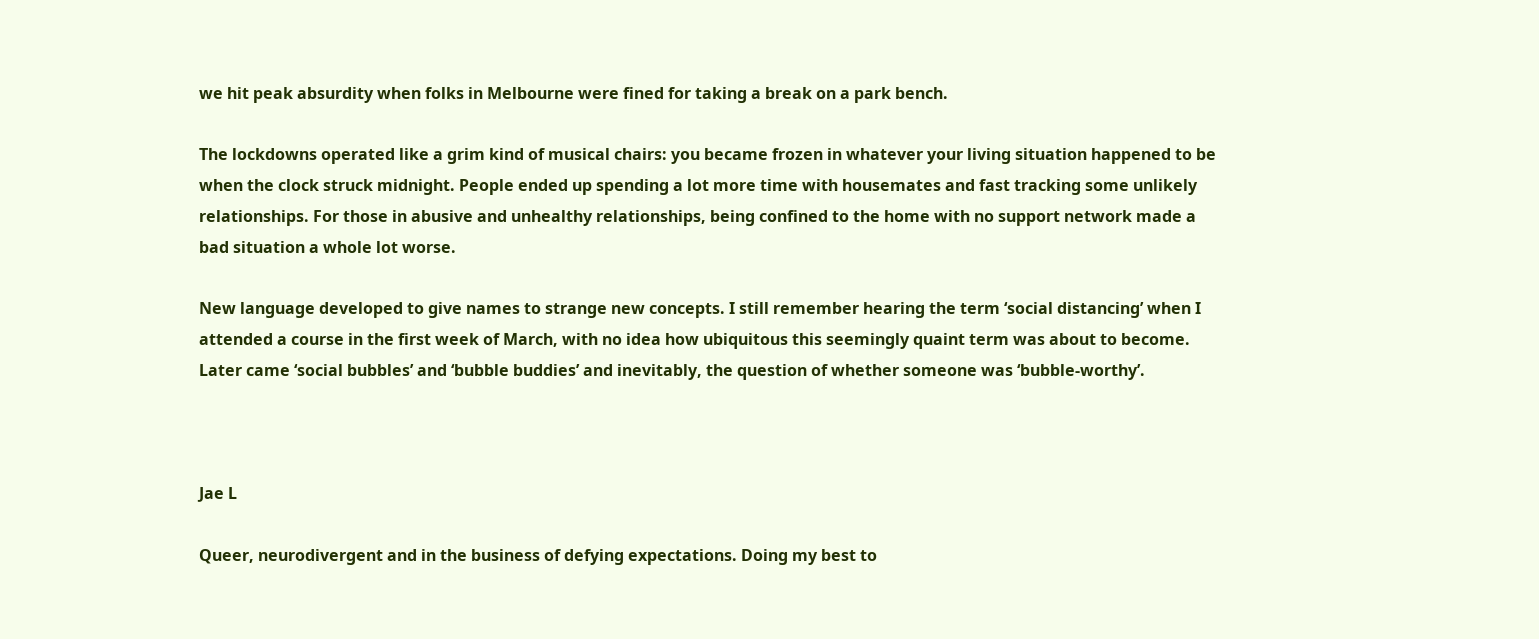we hit peak absurdity when folks in Melbourne were fined for taking a break on a park bench.

The lockdowns operated like a grim kind of musical chairs: you became frozen in whatever your living situation happened to be when the clock struck midnight. People ended up spending a lot more time with housemates and fast tracking some unlikely relationships. For those in abusive and unhealthy relationships, being confined to the home with no support network made a bad situation a whole lot worse.

New language developed to give names to strange new concepts. I still remember hearing the term ‘social distancing’ when I attended a course in the first week of March, with no idea how ubiquitous this seemingly quaint term was about to become. Later came ‘social bubbles’ and ‘bubble buddies’ and inevitably, the question of whether someone was ‘bubble-worthy’.



Jae L

Queer, neurodivergent and in the business of defying expectations. Doing my best to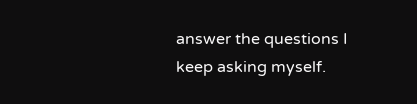answer the questions I keep asking myself.